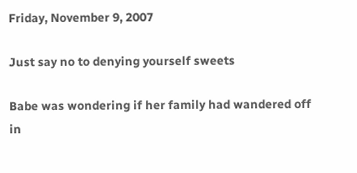Friday, November 9, 2007

Just say no to denying yourself sweets

Babe was wondering if her family had wandered off in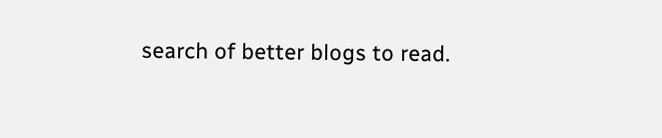search of better blogs to read.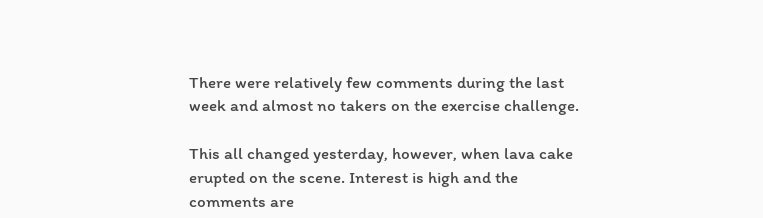There were relatively few comments during the last week and almost no takers on the exercise challenge.

This all changed yesterday, however, when lava cake erupted on the scene. Interest is high and the comments are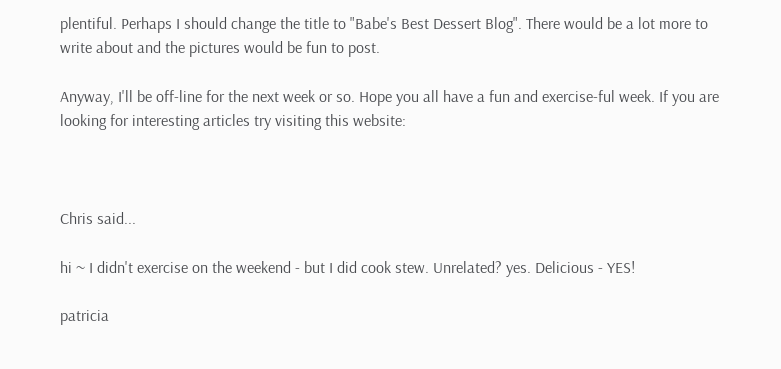plentiful. Perhaps I should change the title to "Babe's Best Dessert Blog". There would be a lot more to write about and the pictures would be fun to post.

Anyway, I'll be off-line for the next week or so. Hope you all have a fun and exercise-ful week. If you are looking for interesting articles try visiting this website:



Chris said...

hi ~ I didn't exercise on the weekend - but I did cook stew. Unrelated? yes. Delicious - YES!

patricia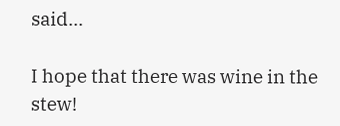said...

I hope that there was wine in the stew!